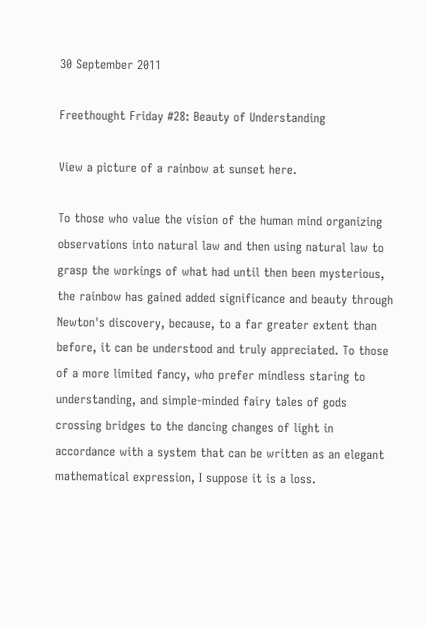30 September 2011

Freethought Friday #28: Beauty of Understanding

View a picture of a rainbow at sunset here.

To those who value the vision of the human mind organizing observations into natural law and then using natural law to grasp the workings of what had until then been mysterious, the rainbow has gained added significance and beauty through Newton's discovery, because, to a far greater extent than before, it can be understood and truly appreciated. To those of a more limited fancy, who prefer mindless staring to understanding, and simple-minded fairy tales of gods crossing bridges to the dancing changes of light in accordance with a system that can be written as an elegant mathematical expression, I suppose it is a loss.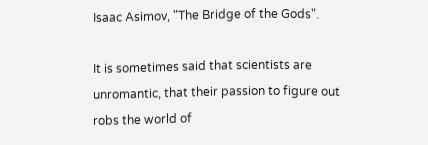Isaac Asimov, "The Bridge of the Gods".

It is sometimes said that scientists are unromantic, that their passion to figure out robs the world of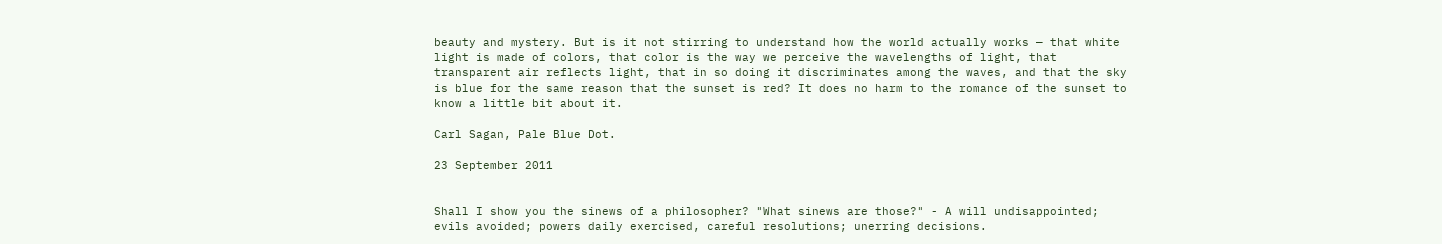beauty and mystery. But is it not stirring to understand how the world actually works — that white light is made of colors, that color is the way we perceive the wavelengths of light, that transparent air reflects light, that in so doing it discriminates among the waves, and that the sky is blue for the same reason that the sunset is red? It does no harm to the romance of the sunset to know a little bit about it.

Carl Sagan, Pale Blue Dot.

23 September 2011


Shall I show you the sinews of a philosopher? "What sinews are those?" - A will undisappointed; evils avoided; powers daily exercised, careful resolutions; unerring decisions.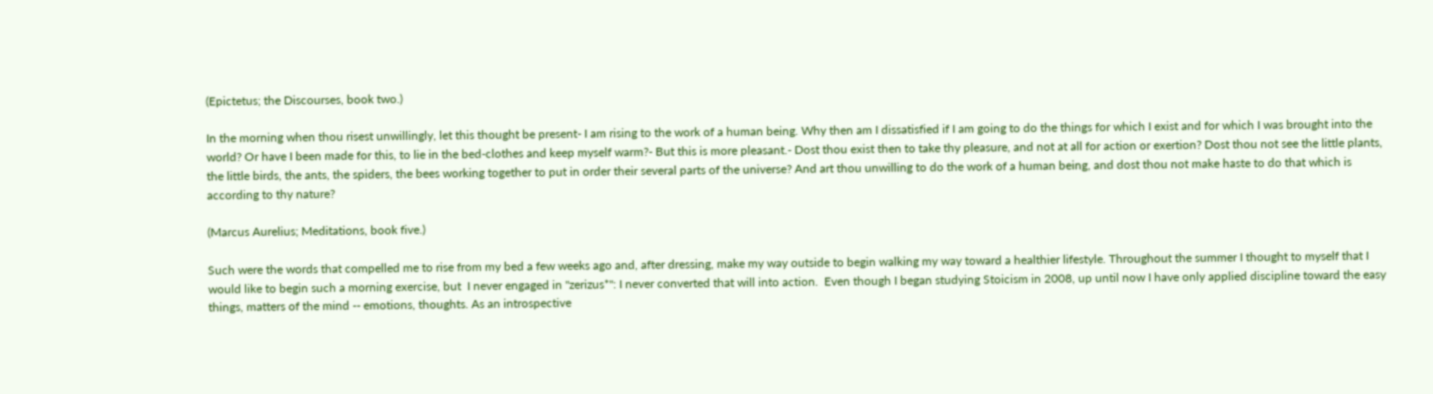(Epictetus; the Discourses, book two.)

In the morning when thou risest unwillingly, let this thought be present- I am rising to the work of a human being. Why then am I dissatisfied if I am going to do the things for which I exist and for which I was brought into the world? Or have I been made for this, to lie in the bed-clothes and keep myself warm?- But this is more pleasant.- Dost thou exist then to take thy pleasure, and not at all for action or exertion? Dost thou not see the little plants, the little birds, the ants, the spiders, the bees working together to put in order their several parts of the universe? And art thou unwilling to do the work of a human being, and dost thou not make haste to do that which is according to thy nature?

(Marcus Aurelius; Meditations, book five.)

Such were the words that compelled me to rise from my bed a few weeks ago and, after dressing, make my way outside to begin walking my way toward a healthier lifestyle. Throughout the summer I thought to myself that I would like to begin such a morning exercise, but  I never engaged in "zerizus*": I never converted that will into action.  Even though I began studying Stoicism in 2008, up until now I have only applied discipline toward the easy things, matters of the mind -- emotions, thoughts. As an introspective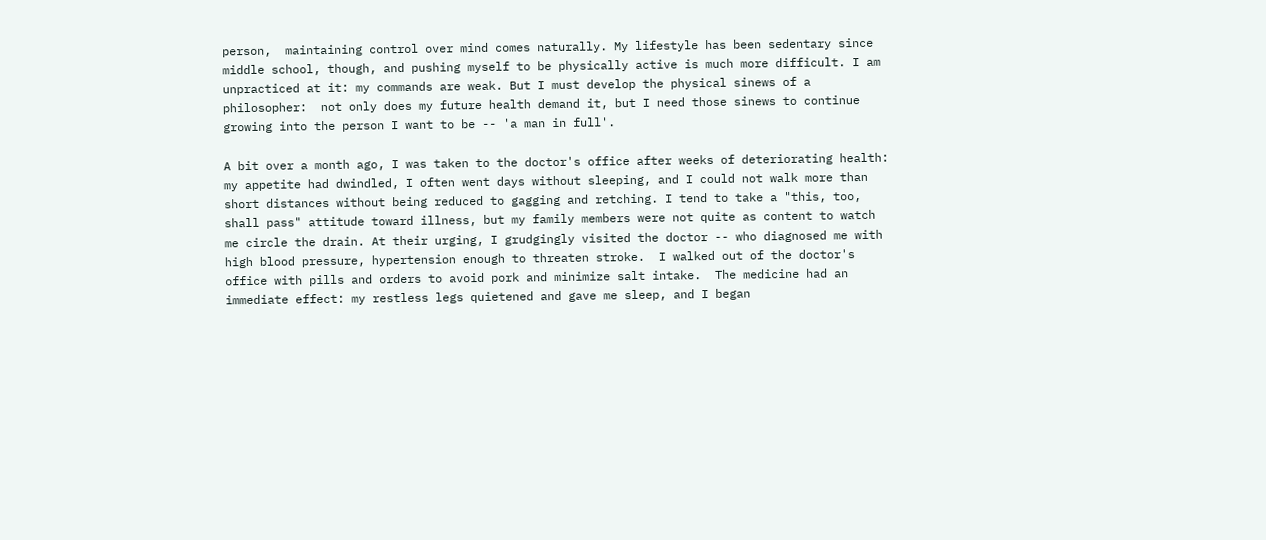person,  maintaining control over mind comes naturally. My lifestyle has been sedentary since middle school, though, and pushing myself to be physically active is much more difficult. I am unpracticed at it: my commands are weak. But I must develop the physical sinews of a philosopher:  not only does my future health demand it, but I need those sinews to continue growing into the person I want to be -- 'a man in full'.

A bit over a month ago, I was taken to the doctor's office after weeks of deteriorating health: my appetite had dwindled, I often went days without sleeping, and I could not walk more than short distances without being reduced to gagging and retching. I tend to take a "this, too, shall pass" attitude toward illness, but my family members were not quite as content to watch me circle the drain. At their urging, I grudgingly visited the doctor -- who diagnosed me with high blood pressure, hypertension enough to threaten stroke.  I walked out of the doctor's office with pills and orders to avoid pork and minimize salt intake.  The medicine had an immediate effect: my restless legs quietened and gave me sleep, and I began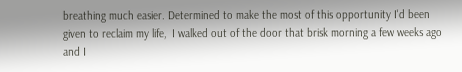breathing much easier. Determined to make the most of this opportunity I'd been given to reclaim my life,  I walked out of the door that brisk morning a few weeks ago and I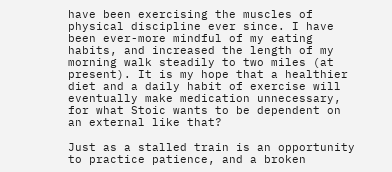have been exercising the muscles of physical discipline ever since. I have been ever-more mindful of my eating habits, and increased the length of my morning walk steadily to two miles (at present). It is my hope that a healthier diet and a daily habit of exercise will eventually make medication unnecessary, for what Stoic wants to be dependent on an external like that?

Just as a stalled train is an opportunity to practice patience, and a broken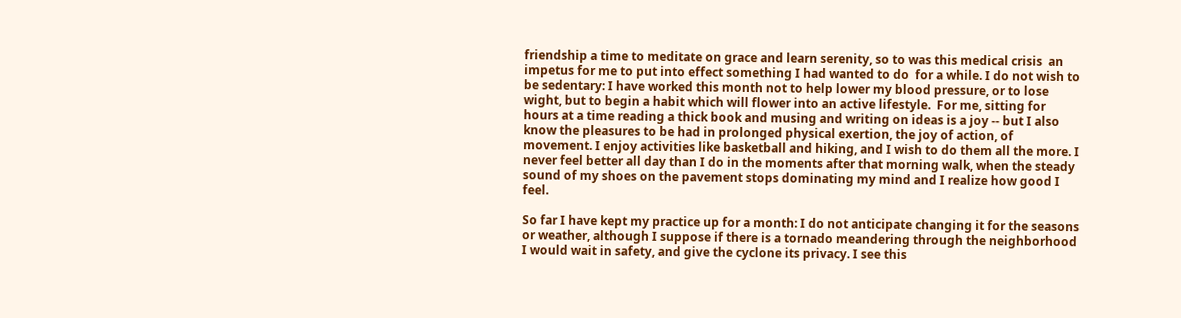friendship a time to meditate on grace and learn serenity, so to was this medical crisis  an impetus for me to put into effect something I had wanted to do  for a while. I do not wish to be sedentary: I have worked this month not to help lower my blood pressure, or to lose wight, but to begin a habit which will flower into an active lifestyle.  For me, sitting for hours at a time reading a thick book and musing and writing on ideas is a joy -- but I also know the pleasures to be had in prolonged physical exertion, the joy of action, of movement. I enjoy activities like basketball and hiking, and I wish to do them all the more. I never feel better all day than I do in the moments after that morning walk, when the steady sound of my shoes on the pavement stops dominating my mind and I realize how good I feel.

So far I have kept my practice up for a month: I do not anticipate changing it for the seasons or weather, although I suppose if there is a tornado meandering through the neighborhood I would wait in safety, and give the cyclone its privacy. I see this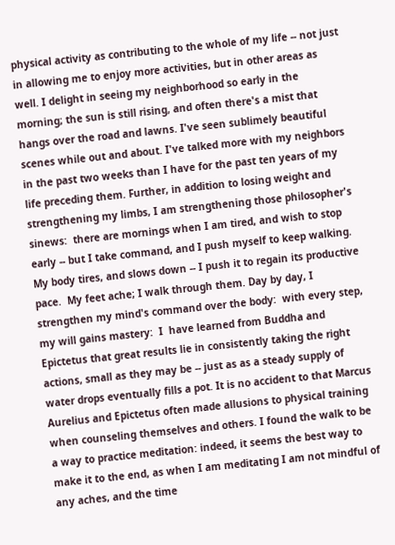physical activity as contributing to the whole of my life -- not just in allowing me to enjoy more activities, but in other areas as well. I delight in seeing my neighborhood so early in the morning; the sun is still rising, and often there's a mist that hangs over the road and lawns. I've seen sublimely beautiful scenes while out and about. I've talked more with my neighbors in the past two weeks than I have for the past ten years of my life preceding them. Further, in addition to losing weight and strengthening my limbs, I am strengthening those philosopher's sinews:  there are mornings when I am tired, and wish to stop early -- but I take command, and I push myself to keep walking. My body tires, and slows down -- I push it to regain its productive pace.  My feet ache; I walk through them. Day by day, I strengthen my mind's command over the body:  with every step, my will gains mastery:  I  have learned from Buddha and Epictetus that great results lie in consistently taking the right actions, small as they may be -- just as as a steady supply of water drops eventually fills a pot. It is no accident to that Marcus Aurelius and Epictetus often made allusions to physical training when counseling themselves and others. I found the walk to be a way to practice meditation: indeed, it seems the best way to make it to the end, as when I am meditating I am not mindful of any aches, and the time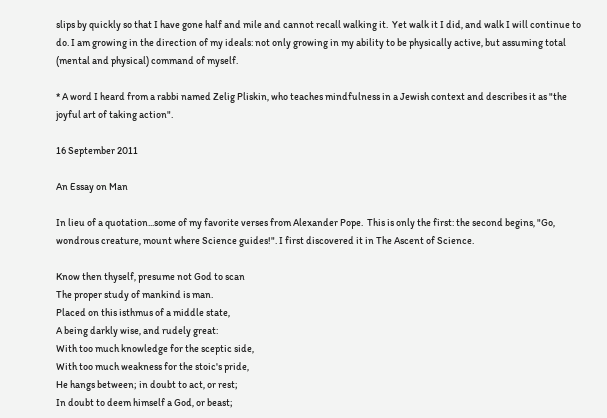slips by quickly so that I have gone half and mile and cannot recall walking it.  Yet walk it I did, and walk I will continue to do. I am growing in the direction of my ideals: not only growing in my ability to be physically active, but assuming total (mental and physical) command of myself.

* A word I heard from a rabbi named Zelig Pliskin, who teaches mindfulness in a Jewish context and describes it as "the joyful art of taking action".

16 September 2011

An Essay on Man

In lieu of a quotation...some of my favorite verses from Alexander Pope.  This is only the first: the second begins, "Go, wondrous creature, mount where Science guides!". I first discovered it in The Ascent of Science.

Know then thyself, presume not God to scan
The proper study of mankind is man.
Placed on this isthmus of a middle state,
A being darkly wise, and rudely great:
With too much knowledge for the sceptic side,
With too much weakness for the stoic's pride,
He hangs between; in doubt to act, or rest;
In doubt to deem himself a God, or beast;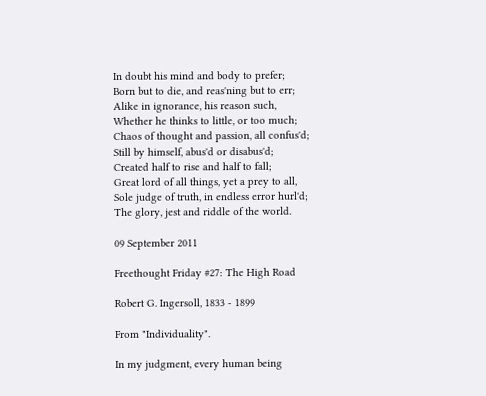In doubt his mind and body to prefer;
Born but to die, and reas'ning but to err;
Alike in ignorance, his reason such,
Whether he thinks to little, or too much;
Chaos of thought and passion, all confus'd;
Still by himself, abus'd or disabus'd;
Created half to rise and half to fall;
Great lord of all things, yet a prey to all,
Sole judge of truth, in endless error hurl'd;
The glory, jest and riddle of the world.

09 September 2011

Freethought Friday #27: The High Road

Robert G. Ingersoll, 1833 - 1899

From "Individuality".

In my judgment, every human being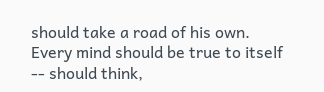should take a road of his own. Every mind should be true to itself -- should think,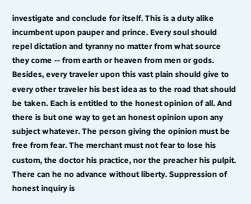investigate and conclude for itself. This is a duty alike incumbent upon pauper and prince. Every soul should repel dictation and tyranny no matter from what source they come -- from earth or heaven from men or gods. Besides, every traveler upon this vast plain should give to every other traveler his best idea as to the road that should be taken. Each is entitled to the honest opinion of all. And there is but one way to get an honest opinion upon any subject whatever. The person giving the opinion must be free from fear. The merchant must not fear to lose his custom, the doctor his practice, nor the preacher his pulpit. There can he no advance without liberty. Suppression of honest inquiry is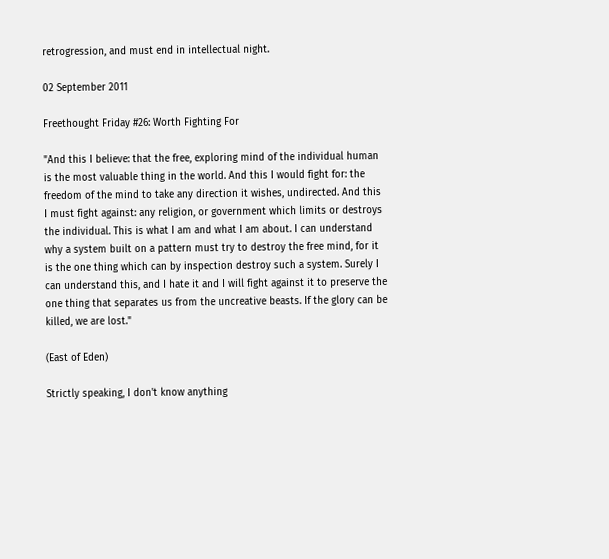retrogression, and must end in intellectual night.

02 September 2011

Freethought Friday #26: Worth Fighting For

"And this I believe: that the free, exploring mind of the individual human is the most valuable thing in the world. And this I would fight for: the freedom of the mind to take any direction it wishes, undirected. And this I must fight against: any religion, or government which limits or destroys the individual. This is what I am and what I am about. I can understand why a system built on a pattern must try to destroy the free mind, for it is the one thing which can by inspection destroy such a system. Surely I can understand this, and I hate it and I will fight against it to preserve the one thing that separates us from the uncreative beasts. If the glory can be killed, we are lost."

(East of Eden)

Strictly speaking, I don't know anything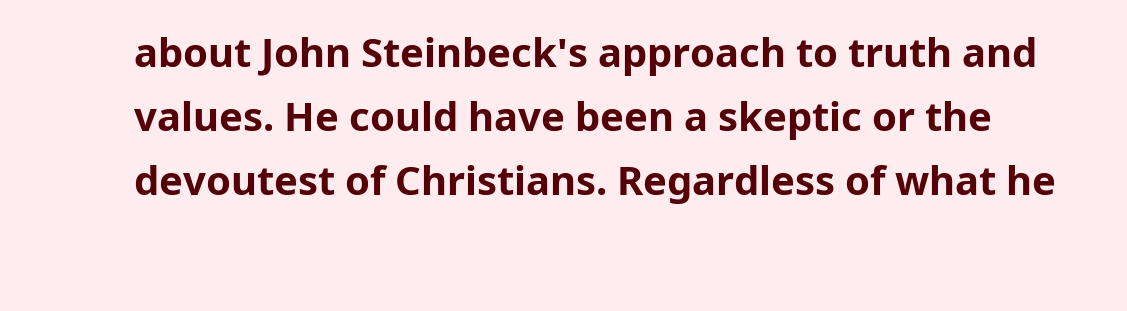about John Steinbeck's approach to truth and values. He could have been a skeptic or the devoutest of Christians. Regardless of what he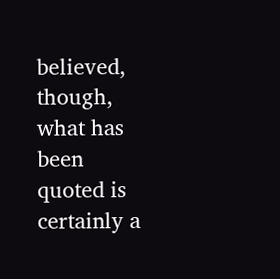believed, though,  what has been quoted is certainly a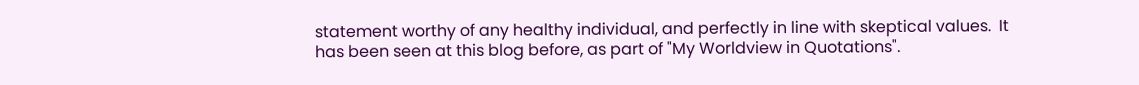statement worthy of any healthy individual, and perfectly in line with skeptical values.  It has been seen at this blog before, as part of "My Worldview in Quotations".